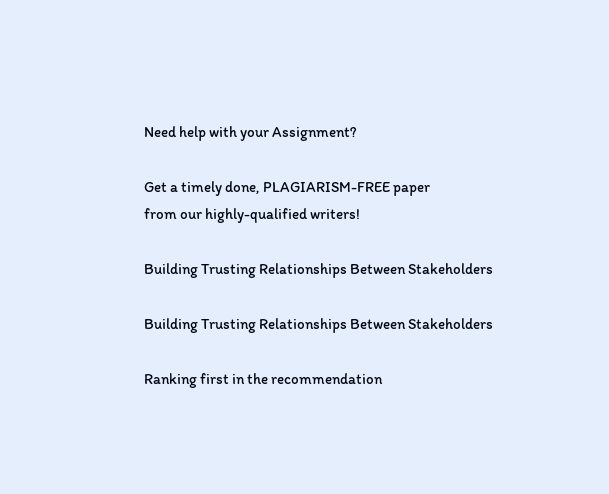Need help with your Assignment?

Get a timely done, PLAGIARISM-FREE paper
from our highly-qualified writers!

Building Trusting Relationships Between Stakeholders

Building Trusting Relationships Between Stakeholders

Ranking first in the recommendation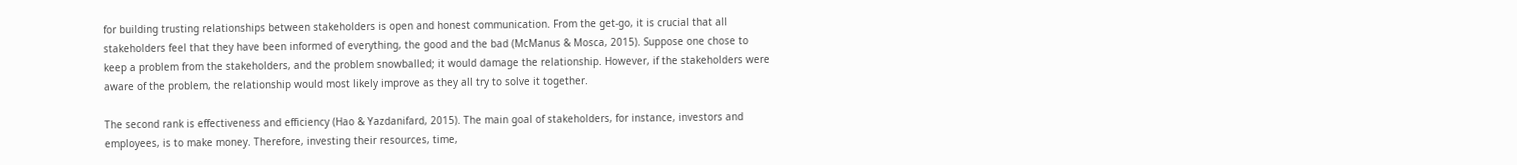for building trusting relationships between stakeholders is open and honest communication. From the get-go, it is crucial that all stakeholders feel that they have been informed of everything, the good and the bad (McManus & Mosca, 2015). Suppose one chose to keep a problem from the stakeholders, and the problem snowballed; it would damage the relationship. However, if the stakeholders were aware of the problem, the relationship would most likely improve as they all try to solve it together.

The second rank is effectiveness and efficiency (Hao & Yazdanifard, 2015). The main goal of stakeholders, for instance, investors and employees, is to make money. Therefore, investing their resources, time,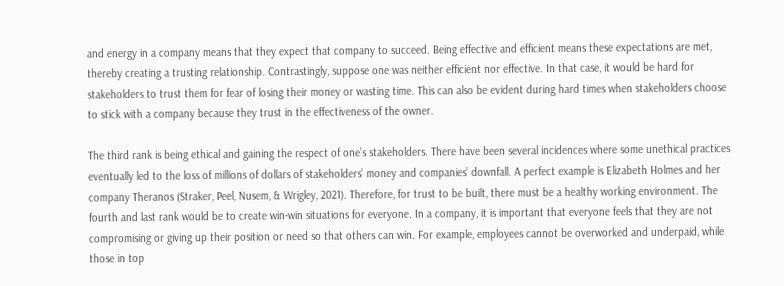and energy in a company means that they expect that company to succeed. Being effective and efficient means these expectations are met, thereby creating a trusting relationship. Contrastingly, suppose one was neither efficient nor effective. In that case, it would be hard for stakeholders to trust them for fear of losing their money or wasting time. This can also be evident during hard times when stakeholders choose to stick with a company because they trust in the effectiveness of the owner.

The third rank is being ethical and gaining the respect of one’s stakeholders. There have been several incidences where some unethical practices eventually led to the loss of millions of dollars of stakeholders’ money and companies’ downfall. A perfect example is Elizabeth Holmes and her company Theranos (Straker, Peel, Nusem, & Wrigley, 2021). Therefore, for trust to be built, there must be a healthy working environment. The fourth and last rank would be to create win-win situations for everyone. In a company, it is important that everyone feels that they are not compromising or giving up their position or need so that others can win. For example, employees cannot be overworked and underpaid, while those in top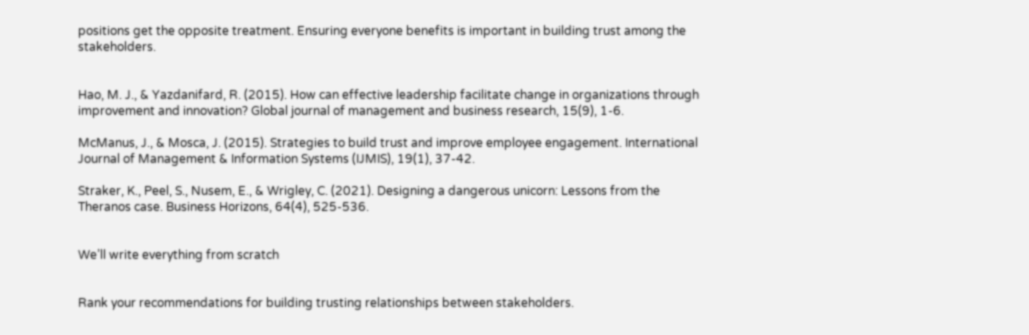positions get the opposite treatment. Ensuring everyone benefits is important in building trust among the stakeholders.


Hao, M. J., & Yazdanifard, R. (2015). How can effective leadership facilitate change in organizations through improvement and innovation? Global journal of management and business research, 15(9), 1-6.

McManus, J., & Mosca, J. (2015). Strategies to build trust and improve employee engagement. International Journal of Management & Information Systems (IJMIS), 19(1), 37-42.

Straker, K., Peel, S., Nusem, E., & Wrigley, C. (2021). Designing a dangerous unicorn: Lessons from the Theranos case. Business Horizons, 64(4), 525-536.


We’ll write everything from scratch


Rank your recommendations for building trusting relationships between stakeholders.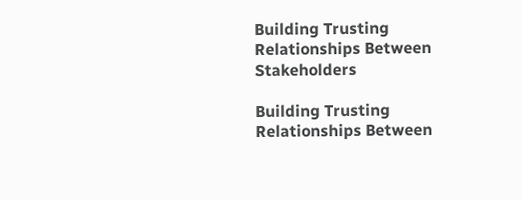Building Trusting Relationships Between Stakeholders

Building Trusting Relationships Between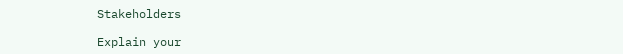Stakeholders

Explain your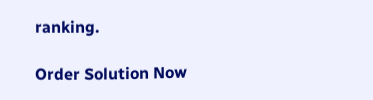ranking.

Order Solution Now